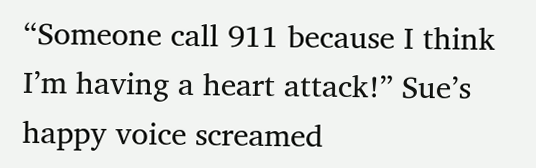“Someone call 911 because I think I’m having a heart attack!” Sue’s happy voice screamed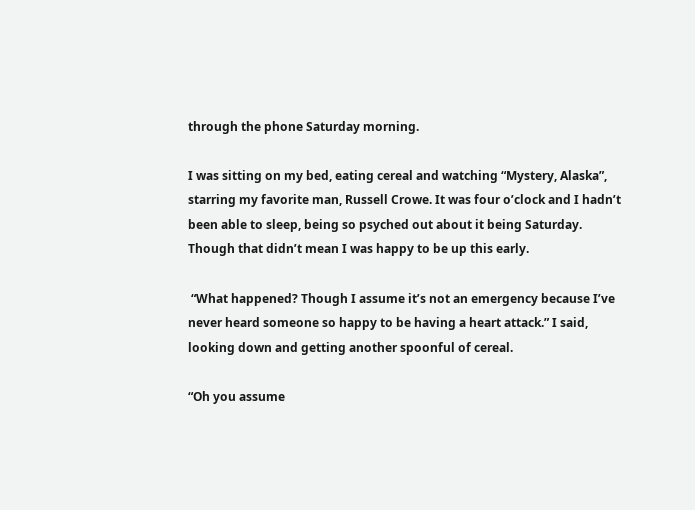through the phone Saturday morning.

I was sitting on my bed, eating cereal and watching “Mystery, Alaska”, starring my favorite man, Russell Crowe. It was four o’clock and I hadn’t been able to sleep, being so psyched out about it being Saturday. Though that didn’t mean I was happy to be up this early.

 “What happened? Though I assume it’s not an emergency because I’ve never heard someone so happy to be having a heart attack.” I said, looking down and getting another spoonful of cereal.

“Oh you assume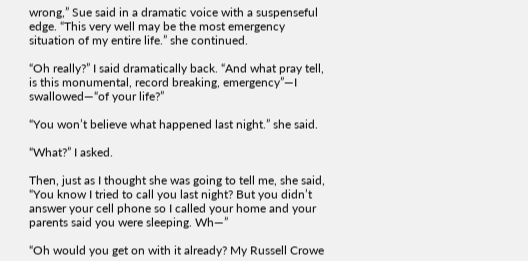wrong,” Sue said in a dramatic voice with a suspenseful edge. “This very well may be the most emergency situation of my entire life.” she continued.

“Oh really?” I said dramatically back. “And what pray tell, is this monumental, record breaking, emergency”—I swallowed—“of your life?”

“You won’t believe what happened last night.” she said.

“What?” I asked.

Then, just as I thought she was going to tell me, she said, “You know I tried to call you last night? But you didn’t answer your cell phone so I called your home and your parents said you were sleeping. Wh—”

“Oh would you get on with it already? My Russell Crowe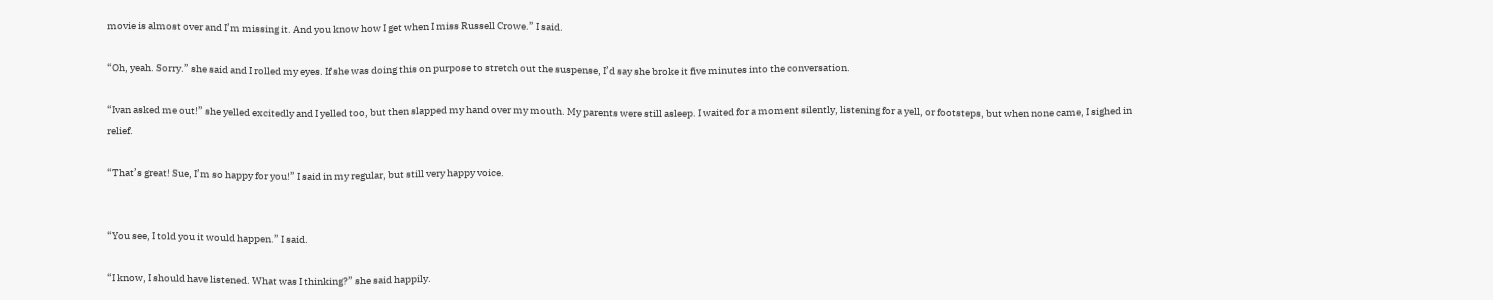movie is almost over and I’m missing it. And you know how I get when I miss Russell Crowe.” I said.

“Oh, yeah. Sorry.” she said and I rolled my eyes. If she was doing this on purpose to stretch out the suspense, I’d say she broke it five minutes into the conversation.

“Ivan asked me out!” she yelled excitedly and I yelled too, but then slapped my hand over my mouth. My parents were still asleep. I waited for a moment silently, listening for a yell, or footsteps, but when none came, I sighed in relief.

“That’s great! Sue, I’m so happy for you!” I said in my regular, but still very happy voice.


“You see, I told you it would happen.” I said.

“I know, I should have listened. What was I thinking?” she said happily.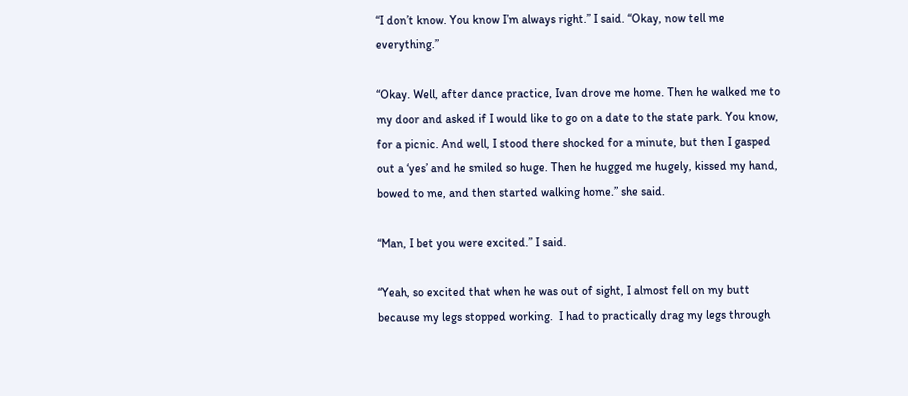“I don’t know. You know I’m always right.” I said. “Okay, now tell me everything.”

“Okay. Well, after dance practice, Ivan drove me home. Then he walked me to my door and asked if I would like to go on a date to the state park. You know, for a picnic. And well, I stood there shocked for a minute, but then I gasped out a ‘yes’ and he smiled so huge. Then he hugged me hugely, kissed my hand, bowed to me, and then started walking home.” she said.

“Man, I bet you were excited.” I said.

“Yeah, so excited that when he was out of sight, I almost fell on my butt because my legs stopped working.  I had to practically drag my legs through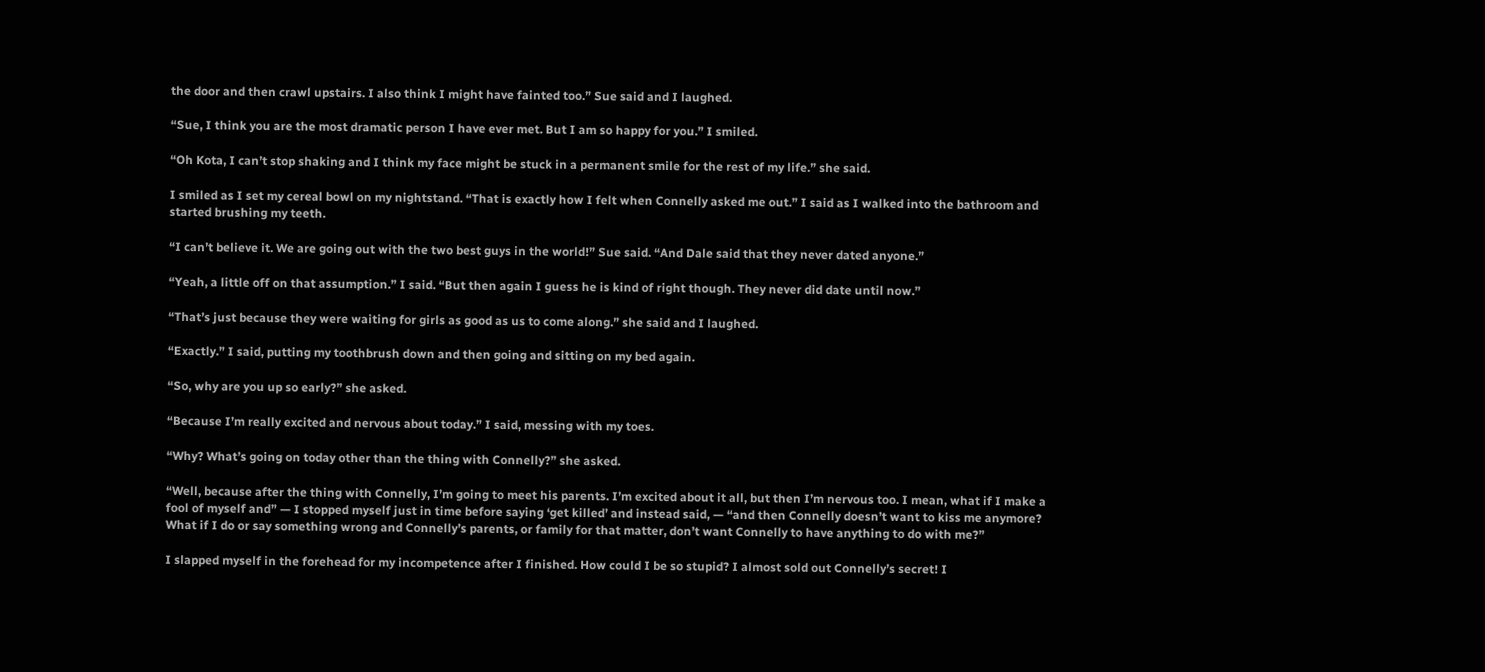the door and then crawl upstairs. I also think I might have fainted too.” Sue said and I laughed.

“Sue, I think you are the most dramatic person I have ever met. But I am so happy for you.” I smiled.

“Oh Kota, I can’t stop shaking and I think my face might be stuck in a permanent smile for the rest of my life.” she said.

I smiled as I set my cereal bowl on my nightstand. “That is exactly how I felt when Connelly asked me out.” I said as I walked into the bathroom and started brushing my teeth.

“I can’t believe it. We are going out with the two best guys in the world!” Sue said. “And Dale said that they never dated anyone.”

“Yeah, a little off on that assumption.” I said. “But then again I guess he is kind of right though. They never did date until now.”

“That’s just because they were waiting for girls as good as us to come along.” she said and I laughed.

“Exactly.” I said, putting my toothbrush down and then going and sitting on my bed again.

“So, why are you up so early?” she asked.

“Because I’m really excited and nervous about today.” I said, messing with my toes.

“Why? What’s going on today other than the thing with Connelly?” she asked.

“Well, because after the thing with Connelly, I’m going to meet his parents. I’m excited about it all, but then I’m nervous too. I mean, what if I make a fool of myself and” — I stopped myself just in time before saying ‘get killed’ and instead said, — “and then Connelly doesn’t want to kiss me anymore? What if I do or say something wrong and Connelly’s parents, or family for that matter, don’t want Connelly to have anything to do with me?”

I slapped myself in the forehead for my incompetence after I finished. How could I be so stupid? I almost sold out Connelly’s secret! I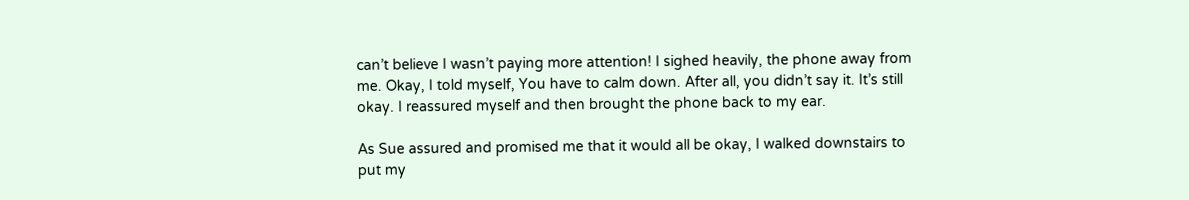can’t believe I wasn’t paying more attention! I sighed heavily, the phone away from me. Okay, I told myself, You have to calm down. After all, you didn’t say it. It’s still okay. I reassured myself and then brought the phone back to my ear.

As Sue assured and promised me that it would all be okay, I walked downstairs to put my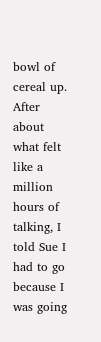bowl of cereal up. After about what felt like a million hours of talking, I told Sue I had to go because I was going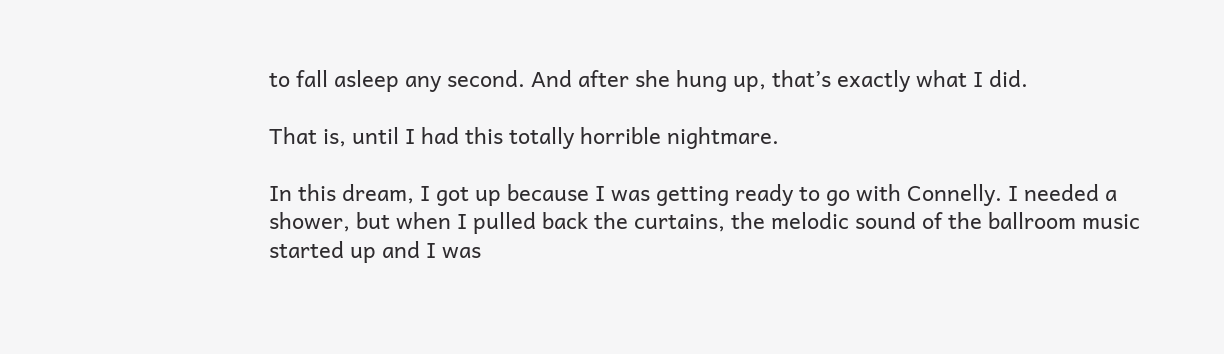to fall asleep any second. And after she hung up, that’s exactly what I did.

That is, until I had this totally horrible nightmare.

In this dream, I got up because I was getting ready to go with Connelly. I needed a shower, but when I pulled back the curtains, the melodic sound of the ballroom music started up and I was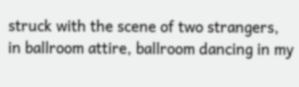struck with the scene of two strangers, in ballroom attire, ballroom dancing in my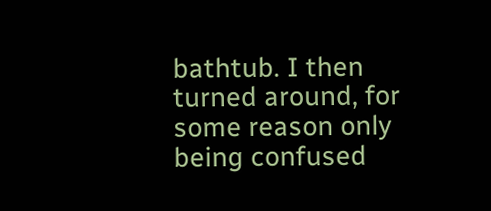bathtub. I then turned around, for some reason only being confused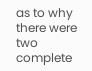as to why there were two complete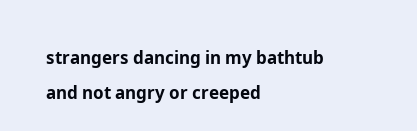strangers dancing in my bathtub and not angry or creeped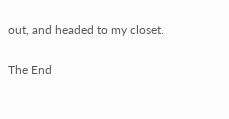out, and headed to my closet.

The End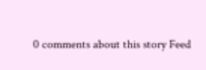0 comments about this story Feed